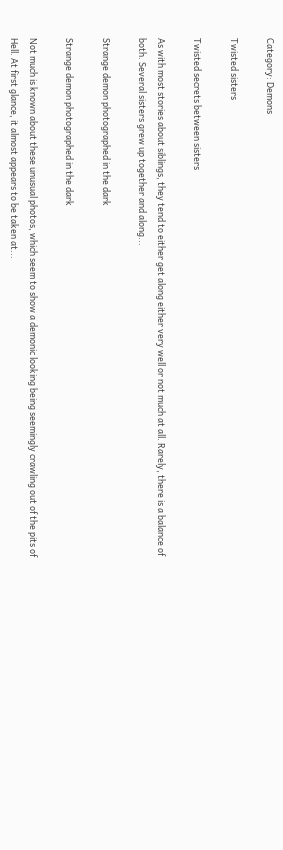Category: Demons

Twisted sisters

Twisted secrets between sisters

As with most stories about siblings, they tend to either get along either very well or not much at all. Rarely, there is a balance of both. Several sisters grew up together and along...

Strange demon photographed in the dark

Strange demon photographed in the dark

Not much is known about these unusual photos, which seem to show a demonic looking being seemingly crawling out of the pits of Hell. At first glance, it almost appears to be taken at...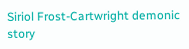Siriol Frost-Cartwright demonic story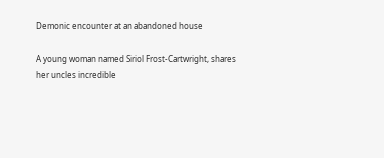Demonic encounter at an abandoned house

A young woman named Siriol Frost-Cartwright, shares her uncles incredible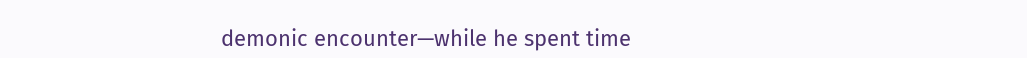demonic encounter—while he spent time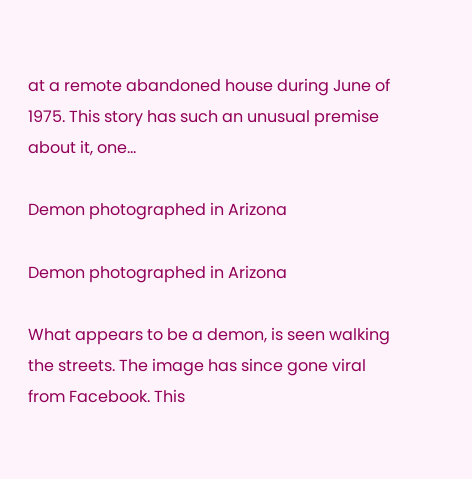at a remote abandoned house during June of 1975. This story has such an unusual premise about it, one...

Demon photographed in Arizona

Demon photographed in Arizona

What appears to be a demon, is seen walking the streets. The image has since gone viral from Facebook. This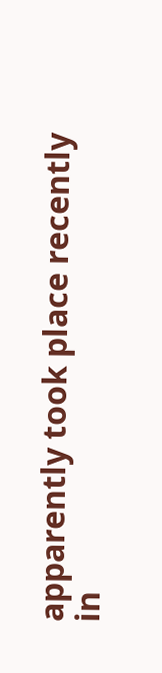apparently took place recently in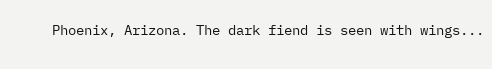Phoenix, Arizona. The dark fiend is seen with wings...